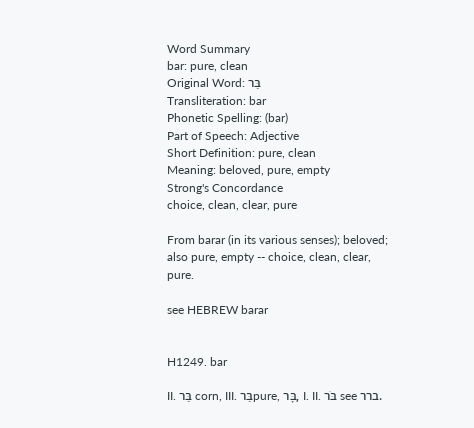Word Summary
bar: pure, clean
Original Word: בַּר
Transliteration: bar
Phonetic Spelling: (bar)
Part of Speech: Adjective
Short Definition: pure, clean
Meaning: beloved, pure, empty
Strong's Concordance
choice, clean, clear, pure

From barar (in its various senses); beloved; also pure, empty -- choice, clean, clear, pure.

see HEBREW barar


H1249. bar

II. בַּר corn, III. בַּרpure, בָּר, I. II. בֹּר see ברר.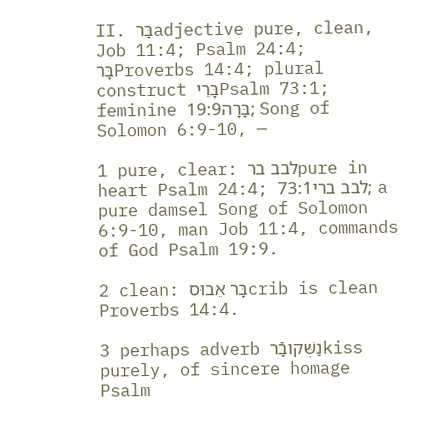II. בַּרadjective pure, clean, Job 11:4; Psalm 24:4; בָּרProverbs 14:4; plural construct בָּרֵיPsalm 73:1; feminine בָּרָה19:9; Song of Solomon 6:9-10, —

1 pure, clear: לבב ברpure in heart Psalm 24:4; לבב ברי73:1; a pure damsel Song of Solomon 6:9-10, man Job 11:4, commands of God Psalm 19:9.

2 clean: בָּר אֵבוּסcrib is clean Proverbs 14:4.

3 perhaps adverb נַשְּׁקובַֿרkiss purely, of sincere homage Psalm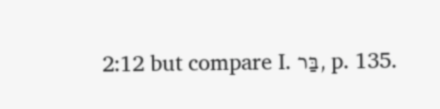2:12 but compare I. בַּר, p. 135.